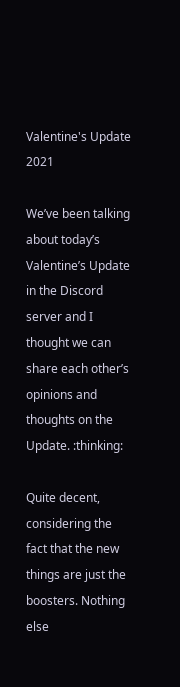Valentine's Update 2021

We’ve been talking about today’s Valentine’s Update in the Discord server and I thought we can share each other’s opinions and thoughts on the Update. :thinking:

Quite decent, considering the fact that the new things are just the boosters. Nothing else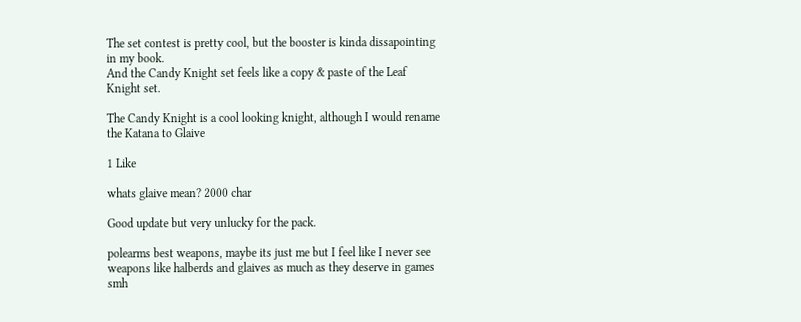The set contest is pretty cool, but the booster is kinda dissapointing in my book.
And the Candy Knight set feels like a copy & paste of the Leaf Knight set.

The Candy Knight is a cool looking knight, although I would rename the Katana to Glaive

1 Like

whats glaive mean? 2000 char

Good update but very unlucky for the pack.

polearms best weapons, maybe its just me but I feel like I never see weapons like halberds and glaives as much as they deserve in games smh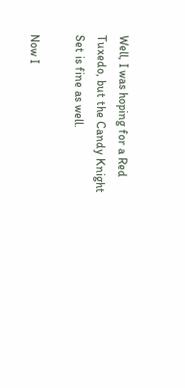Well, I was hoping for a Red Tuxedo, but the Candy Knight Set is fine as well.

Now I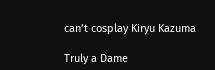can’t cosplay Kiryu Kazuma

Truly a Dame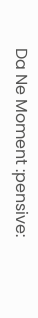Da Ne Moment :pensive: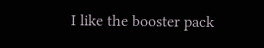I like the booster pack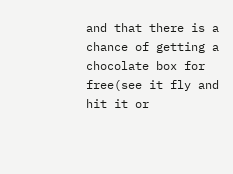and that there is a chance of getting a chocolate box for free(see it fly and hit it or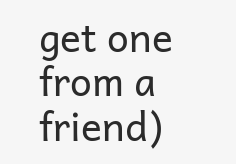get one from a friend)